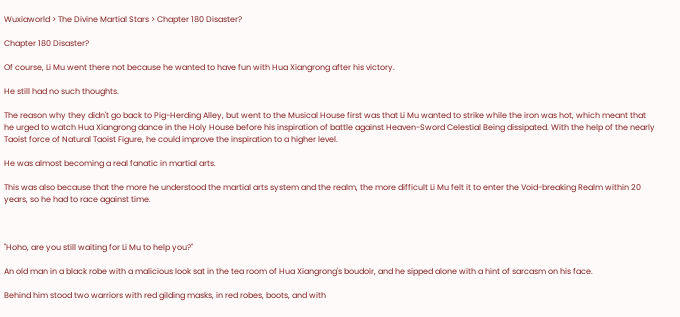Wuxiaworld > The Divine Martial Stars > Chapter 180 Disaster?

Chapter 180 Disaster?

Of course, Li Mu went there not because he wanted to have fun with Hua Xiangrong after his victory.

He still had no such thoughts.

The reason why they didn't go back to Pig-Herding Alley, but went to the Musical House first was that Li Mu wanted to strike while the iron was hot, which meant that he urged to watch Hua Xiangrong dance in the Holy House before his inspiration of battle against Heaven-Sword Celestial Being dissipated. With the help of the nearly Taoist force of Natural Taoist Figure, he could improve the inspiration to a higher level.

He was almost becoming a real fanatic in martial arts.

This was also because that the more he understood the martial arts system and the realm, the more difficult Li Mu felt it to enter the Void-breaking Realm within 20 years, so he had to race against time.



"Hoho, are you still waiting for Li Mu to help you?"

An old man in a black robe with a malicious look sat in the tea room of Hua Xiangrong's boudoir, and he sipped alone with a hint of sarcasm on his face.

Behind him stood two warriors with red gilding masks, in red robes, boots, and with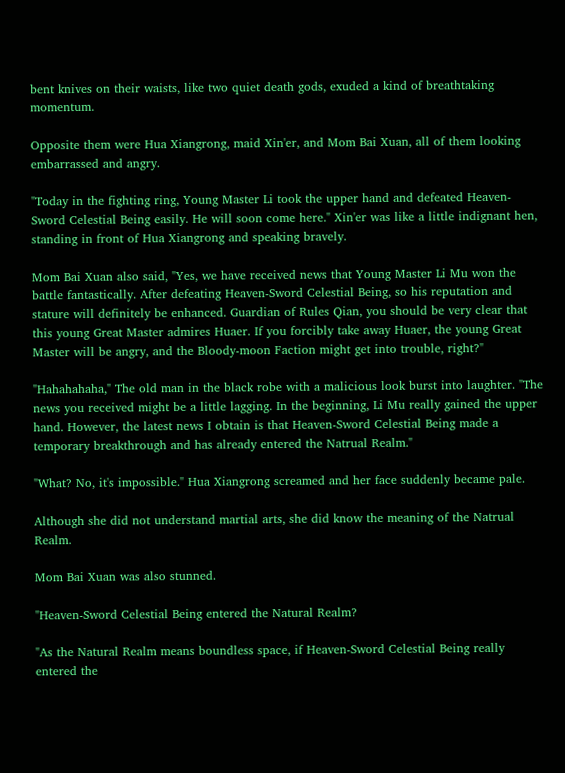bent knives on their waists, like two quiet death gods, exuded a kind of breathtaking momentum.

Opposite them were Hua Xiangrong, maid Xin'er, and Mom Bai Xuan, all of them looking embarrassed and angry.

"Today in the fighting ring, Young Master Li took the upper hand and defeated Heaven-Sword Celestial Being easily. He will soon come here." Xin'er was like a little indignant hen, standing in front of Hua Xiangrong and speaking bravely.

Mom Bai Xuan also said, "Yes, we have received news that Young Master Li Mu won the battle fantastically. After defeating Heaven-Sword Celestial Being, so his reputation and stature will definitely be enhanced. Guardian of Rules Qian, you should be very clear that this young Great Master admires Huaer. If you forcibly take away Huaer, the young Great Master will be angry, and the Bloody-moon Faction might get into trouble, right?"

"Hahahahaha," The old man in the black robe with a malicious look burst into laughter. "The news you received might be a little lagging. In the beginning, Li Mu really gained the upper hand. However, the latest news I obtain is that Heaven-Sword Celestial Being made a temporary breakthrough and has already entered the Natrual Realm."

"What? No, it's impossible." Hua Xiangrong screamed and her face suddenly became pale.

Although she did not understand martial arts, she did know the meaning of the Natrual Realm.

Mom Bai Xuan was also stunned.

"Heaven-Sword Celestial Being entered the Natural Realm?

"As the Natural Realm means boundless space, if Heaven-Sword Celestial Being really entered the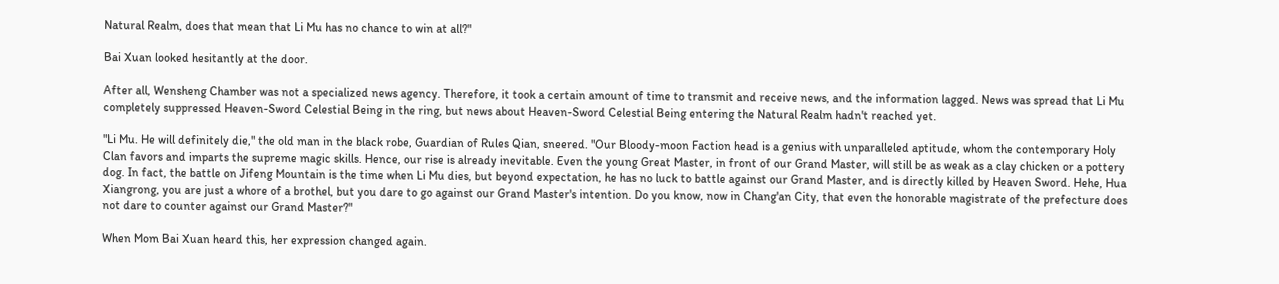Natural Realm, does that mean that Li Mu has no chance to win at all?"

Bai Xuan looked hesitantly at the door.

After all, Wensheng Chamber was not a specialized news agency. Therefore, it took a certain amount of time to transmit and receive news, and the information lagged. News was spread that Li Mu completely suppressed Heaven-Sword Celestial Being in the ring, but news about Heaven-Sword Celestial Being entering the Natural Realm hadn't reached yet.

"Li Mu. He will definitely die," the old man in the black robe, Guardian of Rules Qian, sneered. "Our Bloody-moon Faction head is a genius with unparalleled aptitude, whom the contemporary Holy Clan favors and imparts the supreme magic skills. Hence, our rise is already inevitable. Even the young Great Master, in front of our Grand Master, will still be as weak as a clay chicken or a pottery dog. In fact, the battle on Jifeng Mountain is the time when Li Mu dies, but beyond expectation, he has no luck to battle against our Grand Master, and is directly killed by Heaven Sword. Hehe, Hua Xiangrong, you are just a whore of a brothel, but you dare to go against our Grand Master's intention. Do you know, now in Chang'an City, that even the honorable magistrate of the prefecture does not dare to counter against our Grand Master?"

When Mom Bai Xuan heard this, her expression changed again.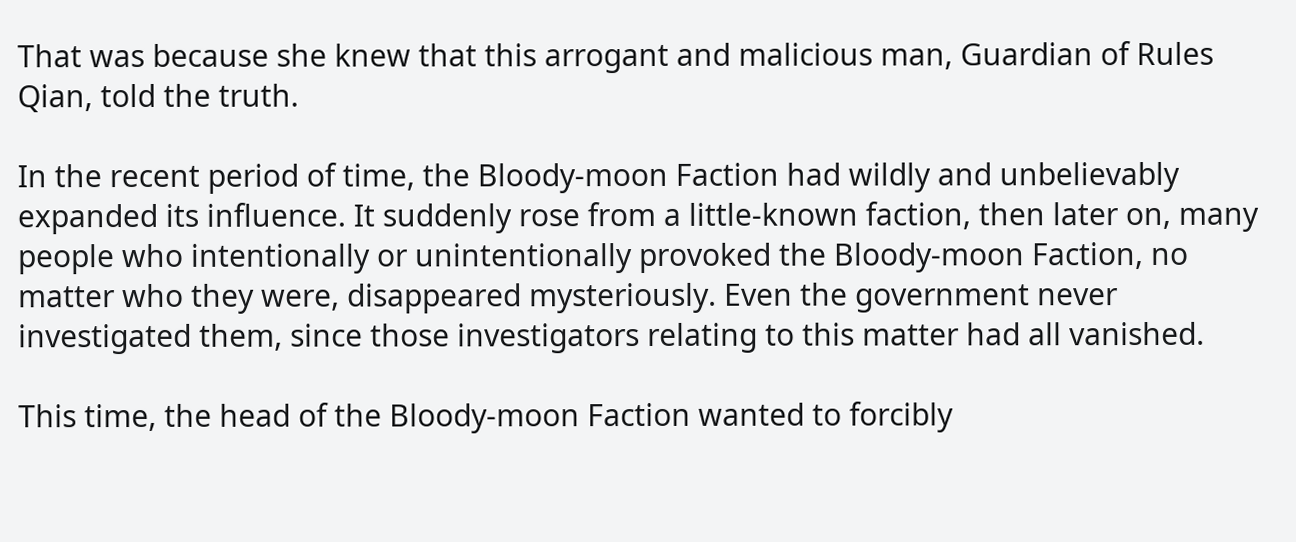That was because she knew that this arrogant and malicious man, Guardian of Rules Qian, told the truth.

In the recent period of time, the Bloody-moon Faction had wildly and unbelievably expanded its influence. It suddenly rose from a little-known faction, then later on, many people who intentionally or unintentionally provoked the Bloody-moon Faction, no matter who they were, disappeared mysteriously. Even the government never investigated them, since those investigators relating to this matter had all vanished.

This time, the head of the Bloody-moon Faction wanted to forcibly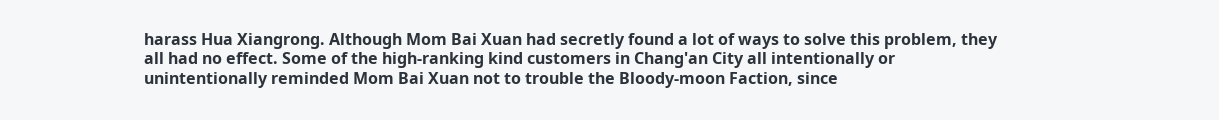harass Hua Xiangrong. Although Mom Bai Xuan had secretly found a lot of ways to solve this problem, they all had no effect. Some of the high-ranking kind customers in Chang'an City all intentionally or unintentionally reminded Mom Bai Xuan not to trouble the Bloody-moon Faction, since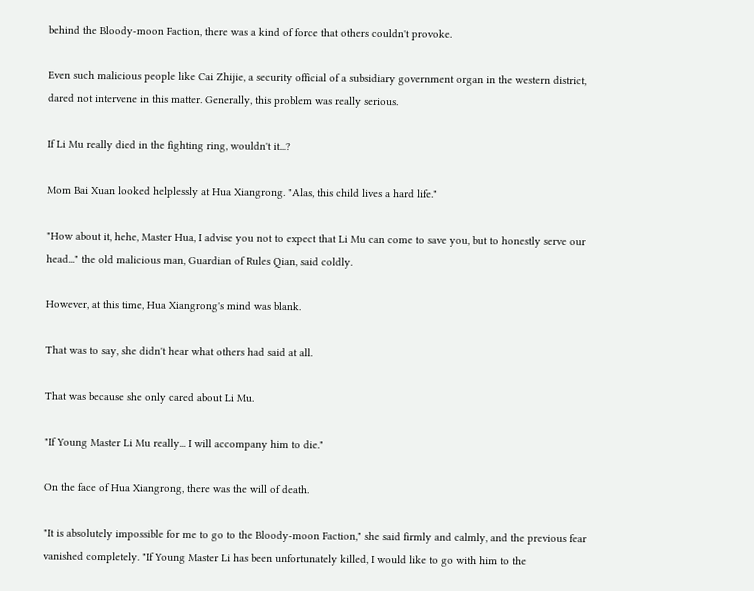behind the Bloody-moon Faction, there was a kind of force that others couldn't provoke.

Even such malicious people like Cai Zhijie, a security official of a subsidiary government organ in the western district, dared not intervene in this matter. Generally, this problem was really serious.

If Li Mu really died in the fighting ring, wouldn't it...?

Mom Bai Xuan looked helplessly at Hua Xiangrong. "Alas, this child lives a hard life."

"How about it, hehe, Master Hua, I advise you not to expect that Li Mu can come to save you, but to honestly serve our head..." the old malicious man, Guardian of Rules Qian, said coldly.

However, at this time, Hua Xiangrong's mind was blank.

That was to say, she didn't hear what others had said at all.

That was because she only cared about Li Mu.

"If Young Master Li Mu really... I will accompany him to die."

On the face of Hua Xiangrong, there was the will of death.

"It is absolutely impossible for me to go to the Bloody-moon Faction," she said firmly and calmly, and the previous fear vanished completely. "If Young Master Li has been unfortunately killed, I would like to go with him to the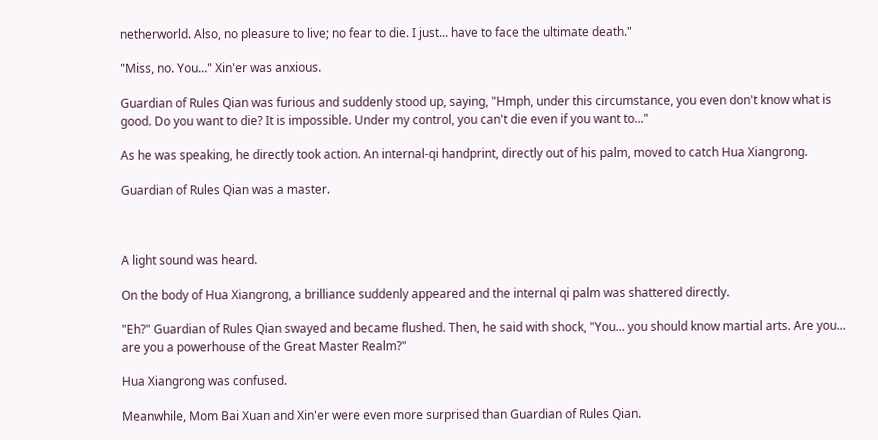netherworld. Also, no pleasure to live; no fear to die. I just... have to face the ultimate death."

"Miss, no. You..." Xin'er was anxious.

Guardian of Rules Qian was furious and suddenly stood up, saying, "Hmph, under this circumstance, you even don't know what is good. Do you want to die? It is impossible. Under my control, you can't die even if you want to..."

As he was speaking, he directly took action. An internal-qi handprint, directly out of his palm, moved to catch Hua Xiangrong.

Guardian of Rules Qian was a master.



A light sound was heard.

On the body of Hua Xiangrong, a brilliance suddenly appeared and the internal qi palm was shattered directly.

"Eh?" Guardian of Rules Qian swayed and became flushed. Then, he said with shock, "You... you should know martial arts. Are you... are you a powerhouse of the Great Master Realm?"

Hua Xiangrong was confused.

Meanwhile, Mom Bai Xuan and Xin'er were even more surprised than Guardian of Rules Qian.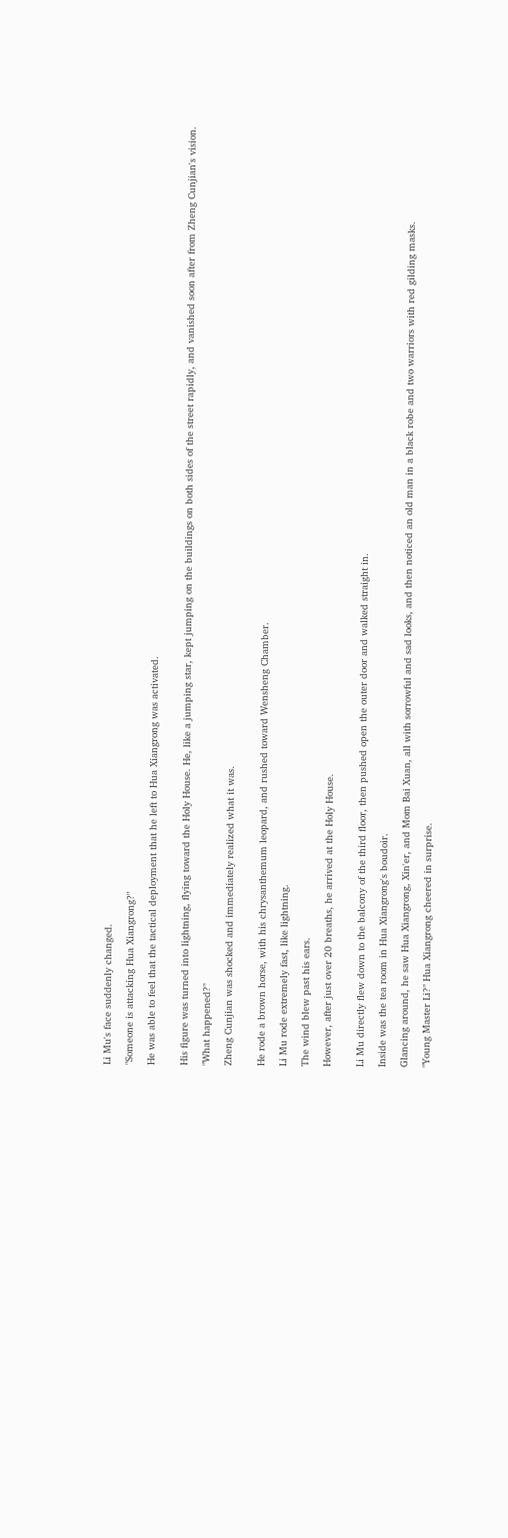Li Mu's face suddenly changed.

"Someone is attacking Hua Xiangrong?"

He was able to feel that the tactical deployment that he left to Hua Xiangrong was activated.


His figure was turned into lightning, flying toward the Holy House. He, like a jumping star, kept jumping on the buildings on both sides of the street rapidly, and vanished soon after from Zheng Cunjian's vision.

"What happened?"

Zheng Cunjian was shocked and immediately realized what it was.


He rode a brown horse, with his chrysanthemum leopard, and rushed toward Wensheng Chamber.

Li Mu rode extremely fast, like lightning.

The wind blew past his ears.

However, after just over 20 breaths, he arrived at the Holy House.


Li Mu directly flew down to the balcony of the third floor, then pushed open the outer door and walked straight in.

Inside was the tea room in Hua Xiangrong's boudoir.

Glancing around, he saw Hua Xiangrong, Xin'er, and Mom Bai Xuan, all with sorrowful and sad looks, and then noticed an old man in a black robe and two warriors with red gilding masks.

"Young Master Li?" Hua Xiangrong cheered in surprise.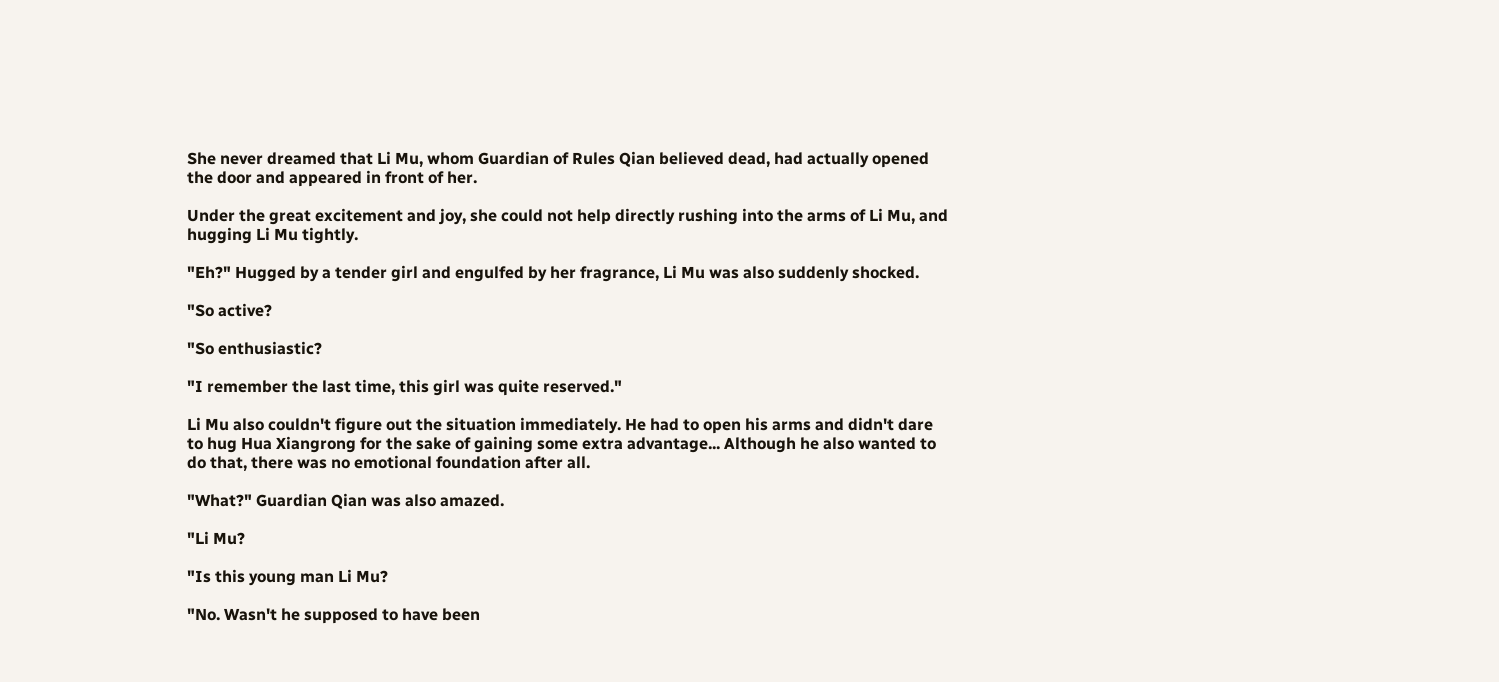She never dreamed that Li Mu, whom Guardian of Rules Qian believed dead, had actually opened the door and appeared in front of her.

Under the great excitement and joy, she could not help directly rushing into the arms of Li Mu, and hugging Li Mu tightly.

"Eh?" Hugged by a tender girl and engulfed by her fragrance, Li Mu was also suddenly shocked.

"So active?

"So enthusiastic?

"I remember the last time, this girl was quite reserved."

Li Mu also couldn't figure out the situation immediately. He had to open his arms and didn't dare to hug Hua Xiangrong for the sake of gaining some extra advantage... Although he also wanted to do that, there was no emotional foundation after all.

"What?" Guardian Qian was also amazed.

"Li Mu?

"Is this young man Li Mu?

"No. Wasn't he supposed to have been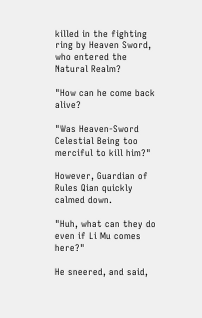killed in the fighting ring by Heaven Sword, who entered the Natural Realm?

"How can he come back alive?

"Was Heaven-Sword Celestial Being too merciful to kill him?"

However, Guardian of Rules Qian quickly calmed down.

"Huh, what can they do even if Li Mu comes here?"

He sneered, and said,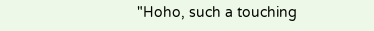"Hoho, such a touching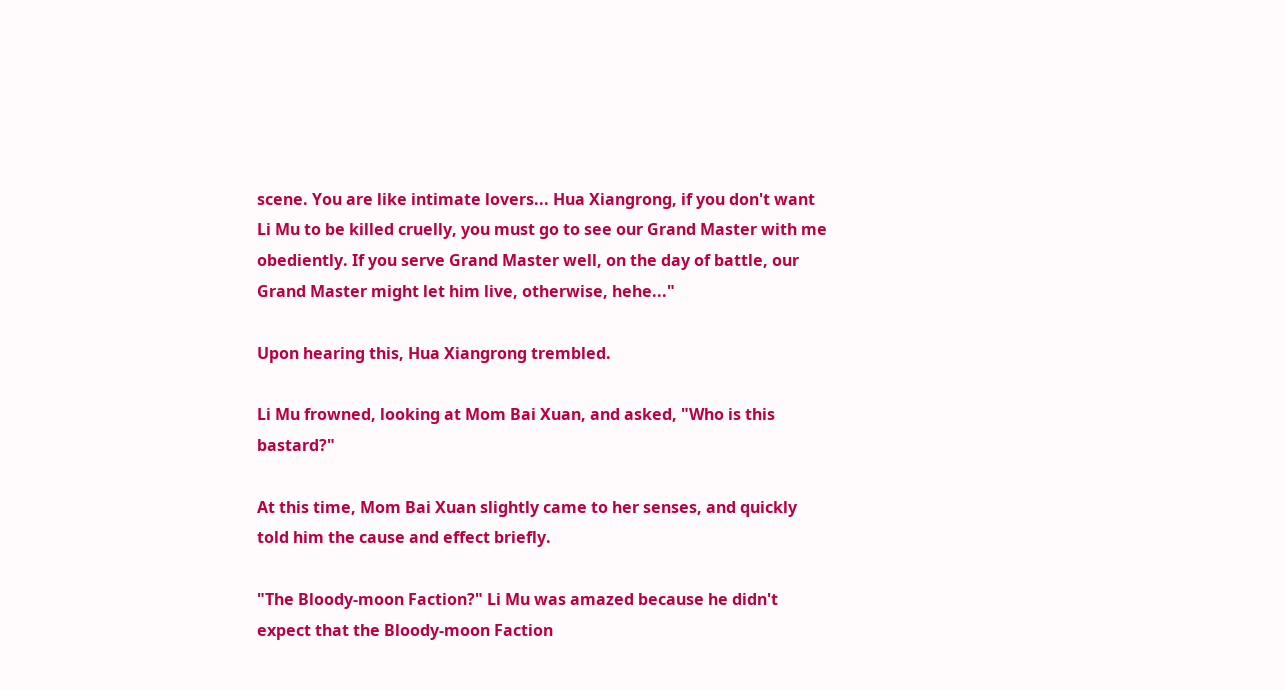scene. You are like intimate lovers... Hua Xiangrong, if you don't want Li Mu to be killed cruelly, you must go to see our Grand Master with me obediently. If you serve Grand Master well, on the day of battle, our Grand Master might let him live, otherwise, hehe..."

Upon hearing this, Hua Xiangrong trembled.

Li Mu frowned, looking at Mom Bai Xuan, and asked, "Who is this bastard?"

At this time, Mom Bai Xuan slightly came to her senses, and quickly told him the cause and effect briefly.

"The Bloody-moon Faction?" Li Mu was amazed because he didn't expect that the Bloody-moon Faction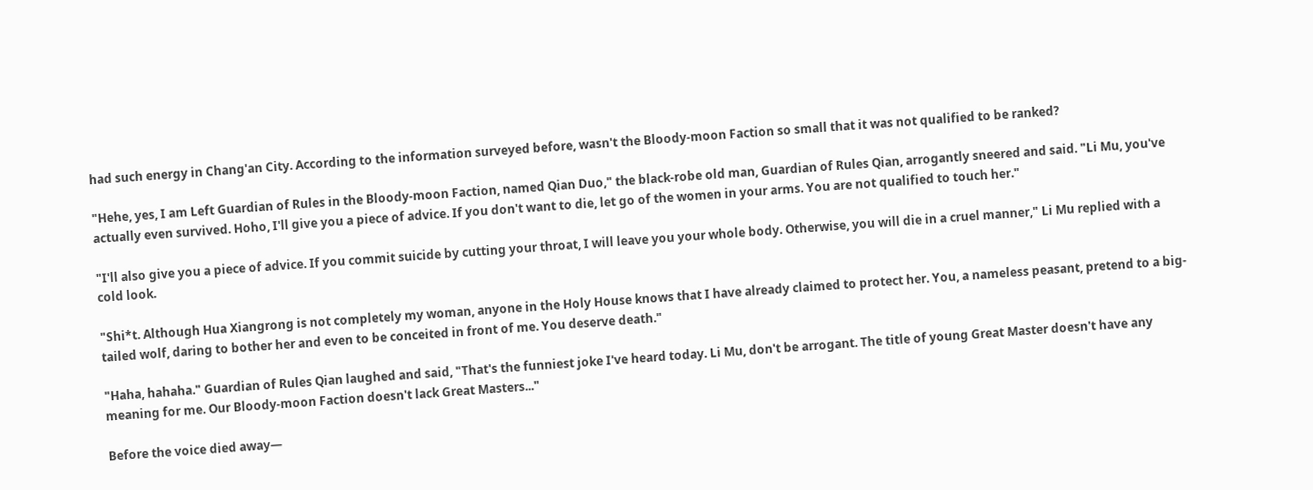had such energy in Chang'an City. According to the information surveyed before, wasn't the Bloody-moon Faction so small that it was not qualified to be ranked?

"Hehe, yes, I am Left Guardian of Rules in the Bloody-moon Faction, named Qian Duo," the black-robe old man, Guardian of Rules Qian, arrogantly sneered and said. "Li Mu, you've actually even survived. Hoho, I'll give you a piece of advice. If you don't want to die, let go of the women in your arms. You are not qualified to touch her."

"I'll also give you a piece of advice. If you commit suicide by cutting your throat, I will leave you your whole body. Otherwise, you will die in a cruel manner," Li Mu replied with a cold look.

"Shi*t. Although Hua Xiangrong is not completely my woman, anyone in the Holy House knows that I have already claimed to protect her. You, a nameless peasant, pretend to a big-tailed wolf, daring to bother her and even to be conceited in front of me. You deserve death."

"Haha, hahaha." Guardian of Rules Qian laughed and said, "That's the funniest joke I've heard today. Li Mu, don't be arrogant. The title of young Great Master doesn't have any meaning for me. Our Bloody-moon Faction doesn't lack Great Masters..."

Before the voice died away—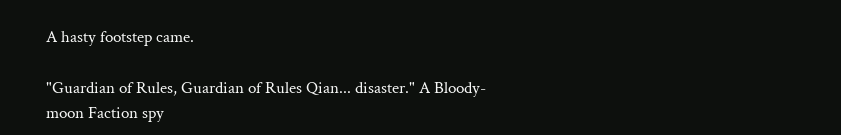A hasty footstep came.

"Guardian of Rules, Guardian of Rules Qian... disaster." A Bloody-moon Faction spy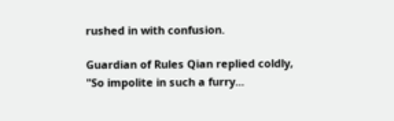rushed in with confusion.

Guardian of Rules Qian replied coldly, "So impolite in such a furry...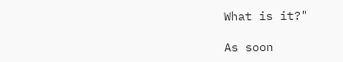What is it?"

As soon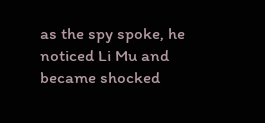as the spy spoke, he noticed Li Mu and became shocked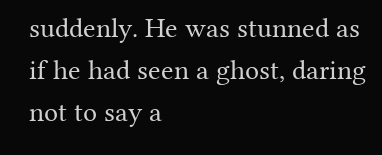suddenly. He was stunned as if he had seen a ghost, daring not to say a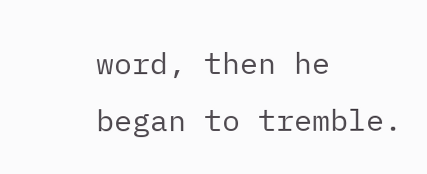word, then he began to tremble.